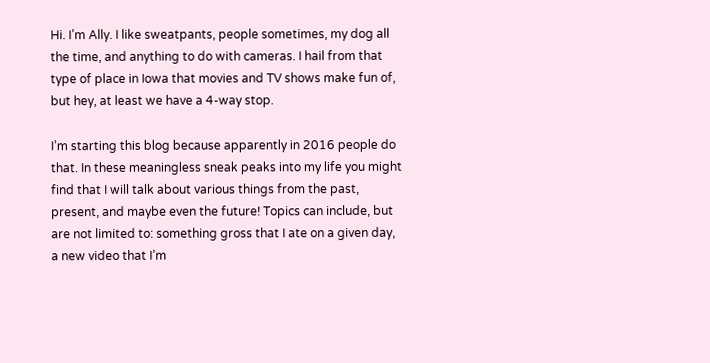Hi. I’m Ally. I like sweatpants, people sometimes, my dog all the time, and anything to do with cameras. I hail from that type of place in Iowa that movies and TV shows make fun of, but hey, at least we have a 4-way stop.

I’m starting this blog because apparently in 2016 people do that. In these meaningless sneak peaks into my life you might find that I will talk about various things from the past, present, and maybe even the future! Topics can include, but are not limited to: something gross that I ate on a given day, a new video that I’m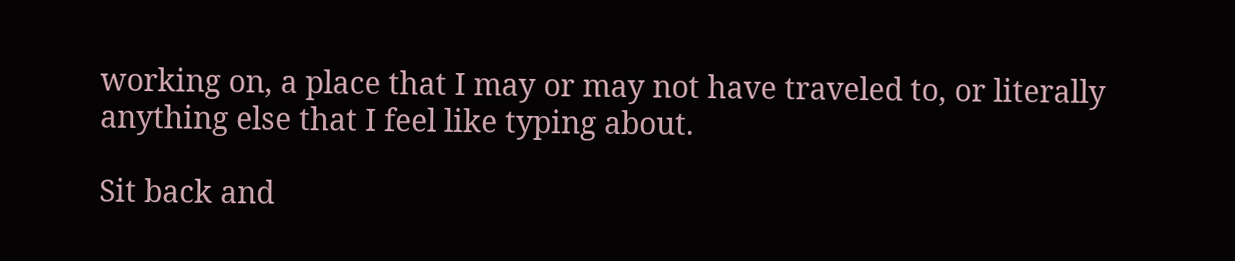working on, a place that I may or may not have traveled to, or literally anything else that I feel like typing about.

Sit back and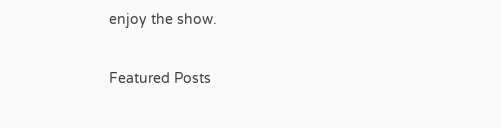enjoy the show.

Featured Posts